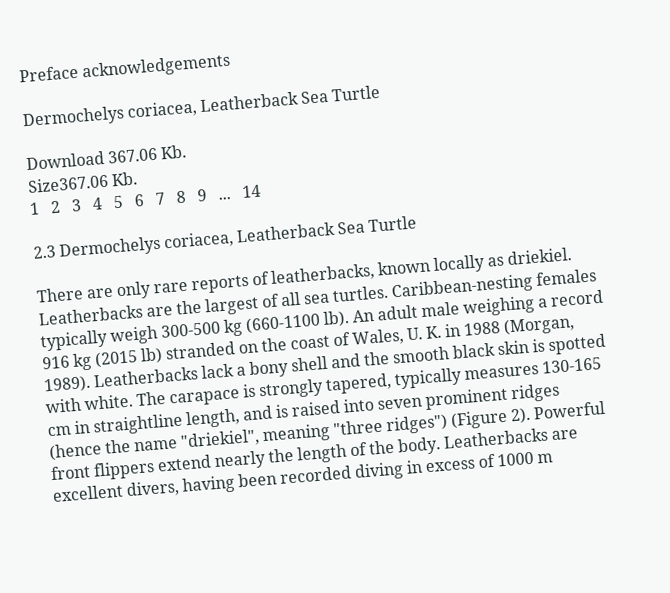Preface acknowledgements

Dermochelys coriacea, Leatherback Sea Turtle

Download 367.06 Kb.
Size367.06 Kb.
1   2   3   4   5   6   7   8   9   ...   14

2.3 Dermochelys coriacea, Leatherback Sea Turtle

There are only rare reports of leatherbacks, known locally as driekiel. Leatherbacks are the largest of all sea turtles. Caribbean‑nesting females typically weigh 300‑500 kg (660‑1100 lb). An adult male weighing a record 916 kg (2015 lb) stranded on the coast of Wales, U. K. in 1988 (Morgan, 1989). Leatherbacks lack a bony shell and the smooth black skin is spotted with white. The carapace is strongly tapered, typically measures 130‑165 cm in straightline length, and is raised into seven prominent ridges (hence the name "driekiel", meaning "three ridges") (Figure 2). Powerful front flippers extend nearly the length of the body. Leatherbacks are excellent divers, having been recorded diving in excess of 1000 m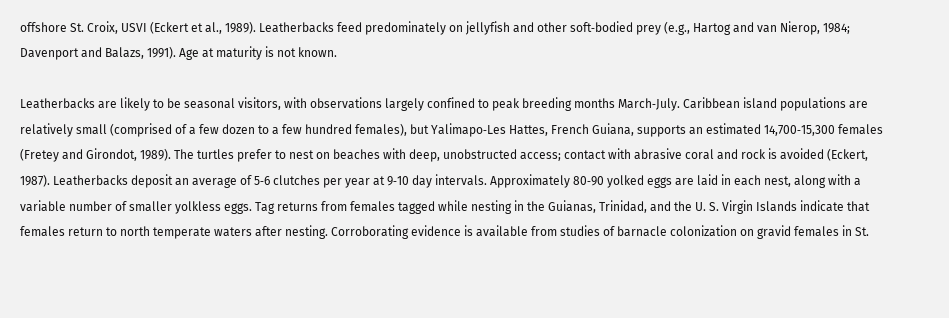offshore St. Croix, USVI (Eckert et al., 1989). Leatherbacks feed predominately on jellyfish and other soft‑bodied prey (e.g., Hartog and van Nierop, 1984; Davenport and Balazs, 1991). Age at maturity is not known.

Leatherbacks are likely to be seasonal visitors, with observations largely confined to peak breeding months March‑July. Caribbean island populations are relatively small (comprised of a few dozen to a few hundred females), but Yalimapo‑Les Hattes, French Guiana, supports an estimated 14,700‑15,300 females (Fretey and Girondot, 1989). The turtles prefer to nest on beaches with deep, unobstructed access; contact with abrasive coral and rock is avoided (Eckert, 1987). Leatherbacks deposit an average of 5‑6 clutches per year at 9‑10 day intervals. Approximately 80‑90 yolked eggs are laid in each nest, along with a variable number of smaller yolkless eggs. Tag returns from females tagged while nesting in the Guianas, Trinidad, and the U. S. Virgin Islands indicate that females return to north temperate waters after nesting. Corroborating evidence is available from studies of barnacle colonization on gravid females in St.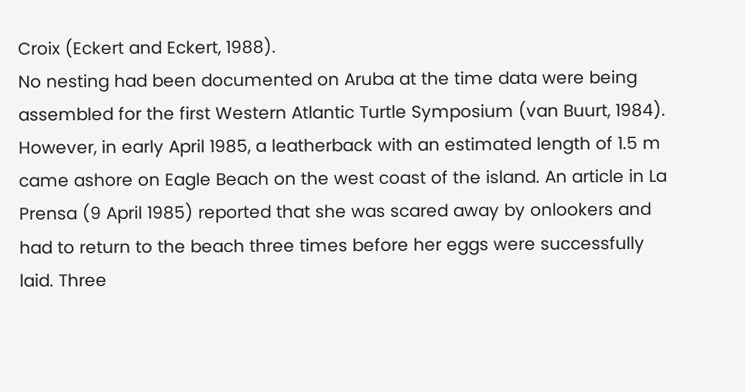Croix (Eckert and Eckert, 1988).
No nesting had been documented on Aruba at the time data were being assembled for the first Western Atlantic Turtle Symposium (van Buurt, 1984). However, in early April 1985, a leatherback with an estimated length of 1.5 m came ashore on Eagle Beach on the west coast of the island. An article in La Prensa (9 April 1985) reported that she was scared away by onlookers and had to return to the beach three times before her eggs were successfully laid. Three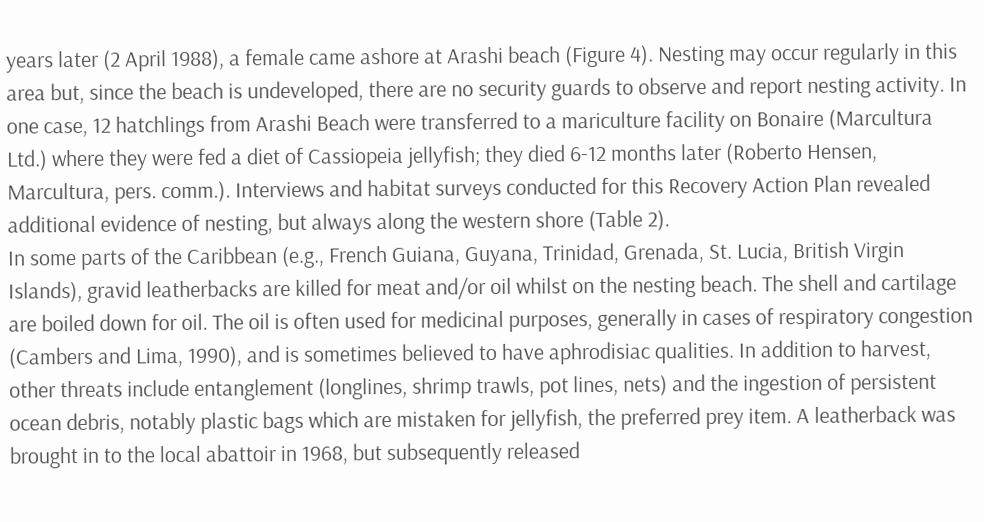years later (2 April 1988), a female came ashore at Arashi beach (Figure 4). Nesting may occur regularly in this area but, since the beach is undeveloped, there are no security guards to observe and report nesting activity. In one case, 12 hatchlings from Arashi Beach were transferred to a mariculture facility on Bonaire (Marcultura Ltd.) where they were fed a diet of Cassiopeia jellyfish; they died 6‑12 months later (Roberto Hensen, Marcultura, pers. comm.). Interviews and habitat surveys conducted for this Recovery Action Plan revealed additional evidence of nesting, but always along the western shore (Table 2).
In some parts of the Caribbean (e.g., French Guiana, Guyana, Trinidad, Grenada, St. Lucia, British Virgin Islands), gravid leatherbacks are killed for meat and/or oil whilst on the nesting beach. The shell and cartilage are boiled down for oil. The oil is often used for medicinal purposes, generally in cases of respiratory congestion (Cambers and Lima, 1990), and is sometimes believed to have aphrodisiac qualities. In addition to harvest, other threats include entanglement (longlines, shrimp trawls, pot lines, nets) and the ingestion of persistent ocean debris, notably plastic bags which are mistaken for jellyfish, the preferred prey item. A leatherback was brought in to the local abattoir in 1968, but subsequently released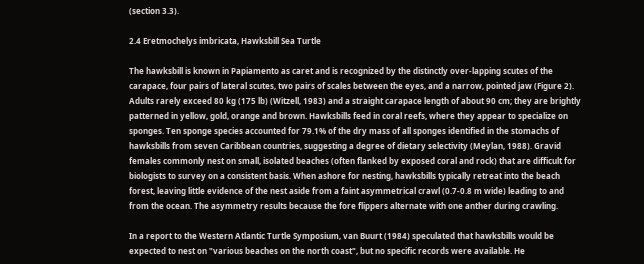(section 3.3).

2.4 Eretmochelys imbricata, Hawksbill Sea Turtle

The hawksbill is known in Papiamento as caret and is recognized by the distinctly over‑lapping scutes of the carapace, four pairs of lateral scutes, two pairs of scales between the eyes, and a narrow, pointed jaw (Figure 2). Adults rarely exceed 80 kg (175 lb) (Witzell, 1983) and a straight carapace length of about 90 cm; they are brightly patterned in yellow, gold, orange and brown. Hawksbills feed in coral reefs, where they appear to specialize on sponges. Ten sponge species accounted for 79.1% of the dry mass of all sponges identified in the stomachs of hawksbills from seven Caribbean countries, suggesting a degree of dietary selectivity (Meylan, 1988). Gravid females commonly nest on small, isolated beaches (often flanked by exposed coral and rock) that are difficult for biologists to survey on a consistent basis. When ashore for nesting, hawksbills typically retreat into the beach forest, leaving little evidence of the nest aside from a faint asymmetrical crawl (0.7‑0.8 m wide) leading to and from the ocean. The asymmetry results because the fore flippers alternate with one anther during crawling.

In a report to the Western Atlantic Turtle Symposium, van Buurt (1984) speculated that hawksbills would be expected to nest on "various beaches on the north coast", but no specific records were available. He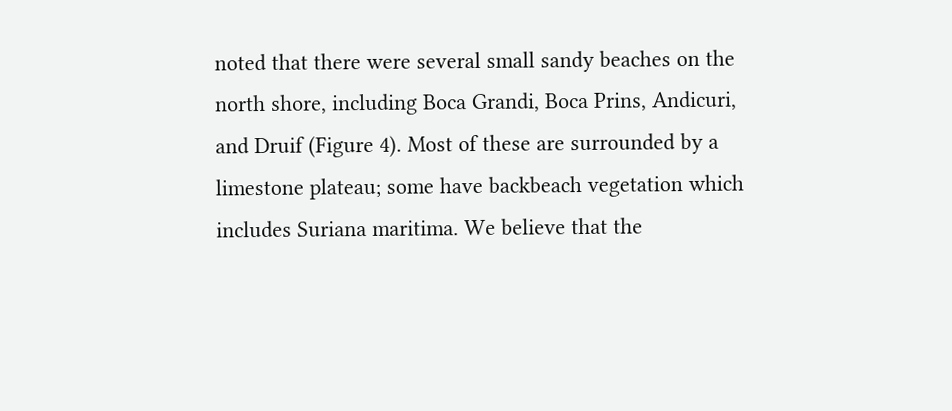noted that there were several small sandy beaches on the north shore, including Boca Grandi, Boca Prins, Andicuri, and Druif (Figure 4). Most of these are surrounded by a limestone plateau; some have backbeach vegetation which includes Suriana maritima. We believe that the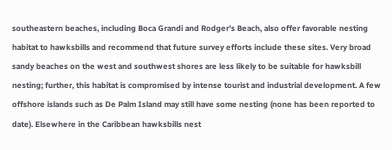southeastern beaches, including Boca Grandi and Rodger's Beach, also offer favorable nesting habitat to hawksbills and recommend that future survey efforts include these sites. Very broad sandy beaches on the west and southwest shores are less likely to be suitable for hawksbill nesting; further, this habitat is compromised by intense tourist and industrial development. A few offshore islands such as De Palm Island may still have some nesting (none has been reported to date). Elsewhere in the Caribbean hawksbills nest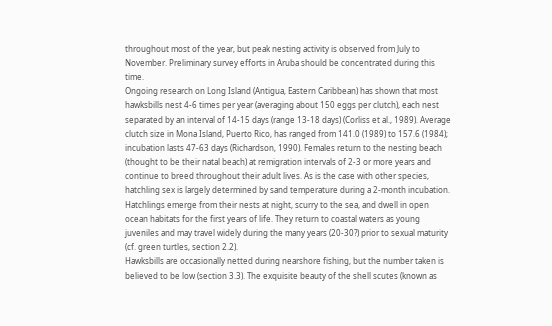throughout most of the year, but peak nesting activity is observed from July to November. Preliminary survey efforts in Aruba should be concentrated during this time.
Ongoing research on Long Island (Antigua, Eastern Caribbean) has shown that most hawksbills nest 4‑6 times per year (averaging about 150 eggs per clutch), each nest separated by an interval of 14‑15 days (range 13‑18 days) (Corliss et al., 1989). Average clutch size in Mona Island, Puerto Rico, has ranged from 141.0 (1989) to 157.6 (1984); incubation lasts 47‑63 days (Richardson, 1990). Females return to the nesting beach (thought to be their natal beach) at remigration intervals of 2‑3 or more years and continue to breed throughout their adult lives. As is the case with other species, hatchling sex is largely determined by sand temperature during a 2‑month incubation. Hatchlings emerge from their nests at night, scurry to the sea, and dwell in open ocean habitats for the first years of life. They return to coastal waters as young juveniles and may travel widely during the many years (20‑30?) prior to sexual maturity (cf. green turtles, section 2.2).
Hawksbills are occasionally netted during nearshore fishing, but the number taken is believed to be low (section 3.3). The exquisite beauty of the shell scutes (known as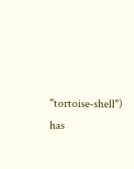"tortoise‑shell") has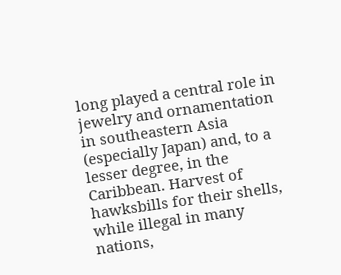long played a central role in jewelry and ornamentation in southeastern Asia (especially Japan) and, to a lesser degree, in the Caribbean. Harvest of hawksbills for their shells, while illegal in many nations,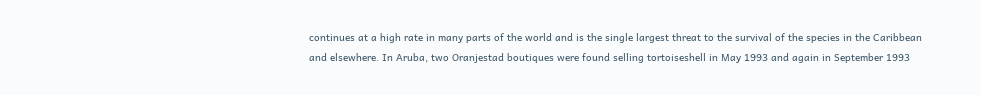continues at a high rate in many parts of the world and is the single largest threat to the survival of the species in the Caribbean and elsewhere. In Aruba, two Oranjestad boutiques were found selling tortoiseshell in May 1993 and again in September 1993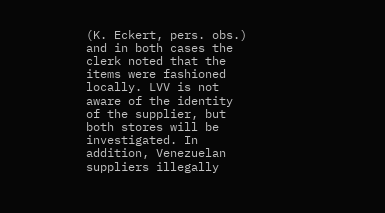(K. Eckert, pers. obs.) and in both cases the clerk noted that the items were fashioned locally. LVV is not aware of the identity of the supplier, but both stores will be investigated. In addition, Venezuelan suppliers illegally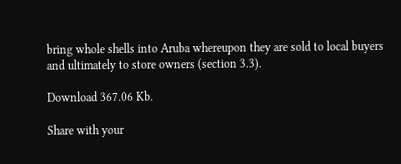bring whole shells into Aruba whereupon they are sold to local buyers and ultimately to store owners (section 3.3).

Download 367.06 Kb.

Share with your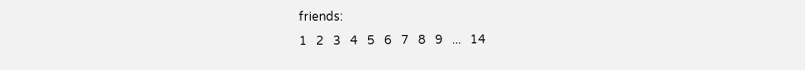friends:
1   2   3   4   5   6   7   8   9   ...   14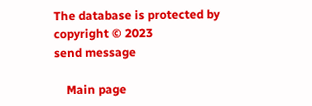The database is protected by copyright © 2023
send message

    Main page